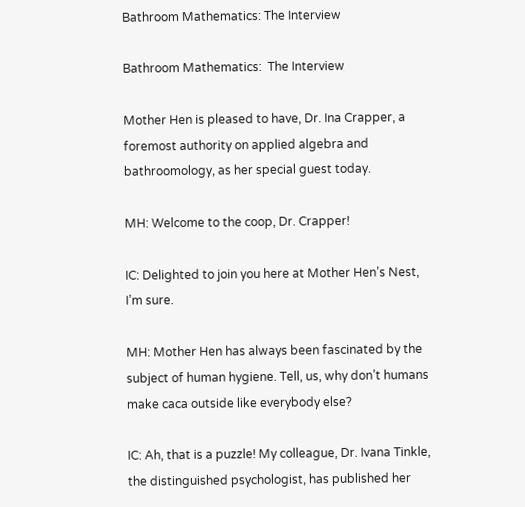Bathroom Mathematics: The Interview

Bathroom Mathematics:  The Interview

Mother Hen is pleased to have, Dr. Ina Crapper, a foremost authority on applied algebra and bathroomology, as her special guest today.

MH: Welcome to the coop, Dr. Crapper!

IC: Delighted to join you here at Mother Hen’s Nest, I’m sure.

MH: Mother Hen has always been fascinated by the subject of human hygiene. Tell, us, why don’t humans make caca outside like everybody else?

IC: Ah, that is a puzzle! My colleague, Dr. Ivana Tinkle, the distinguished psychologist, has published her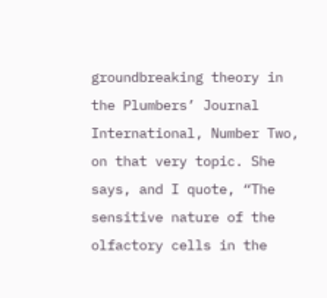groundbreaking theory in the Plumbers’ Journal International, Number Two, on that very topic. She says, and I quote, “The sensitive nature of the olfactory cells in the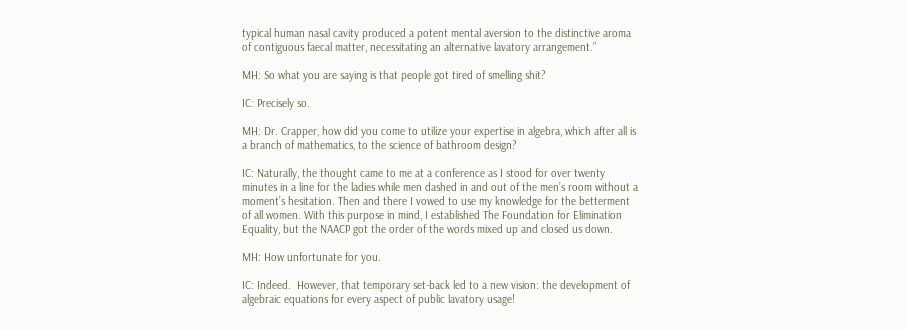typical human nasal cavity produced a potent mental aversion to the distinctive aroma of contiguous faecal matter, necessitating an alternative lavatory arrangement.”

MH: So what you are saying is that people got tired of smelling shit?

IC: Precisely so.

MH: Dr. Crapper, how did you come to utilize your expertise in algebra, which after all is a branch of mathematics, to the science of bathroom design?

IC: Naturally, the thought came to me at a conference as I stood for over twenty minutes in a line for the ladies while men dashed in and out of the men’s room without a moment’s hesitation. Then and there I vowed to use my knowledge for the betterment of all women. With this purpose in mind, I established The Foundation for Elimination Equality, but the NAACP got the order of the words mixed up and closed us down.

MH: How unfortunate for you.

IC: Indeed.  However, that temporary set-back led to a new vision: the development of algebraic equations for every aspect of public lavatory usage!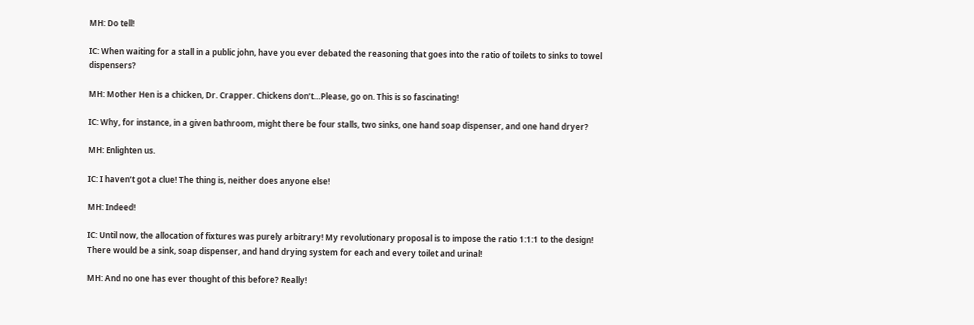MH: Do tell!

IC: When waiting for a stall in a public john, have you ever debated the reasoning that goes into the ratio of toilets to sinks to towel dispensers?

MH: Mother Hen is a chicken, Dr. Crapper. Chickens don’t…Please, go on. This is so fascinating!

IC: Why, for instance, in a given bathroom, might there be four stalls, two sinks, one hand soap dispenser, and one hand dryer?

MH: Enlighten us.

IC: I haven’t got a clue! The thing is, neither does anyone else!

MH: Indeed!

IC: Until now, the allocation of fixtures was purely arbitrary! My revolutionary proposal is to impose the ratio 1:1:1 to the design! There would be a sink, soap dispenser, and hand drying system for each and every toilet and urinal!

MH: And no one has ever thought of this before? Really!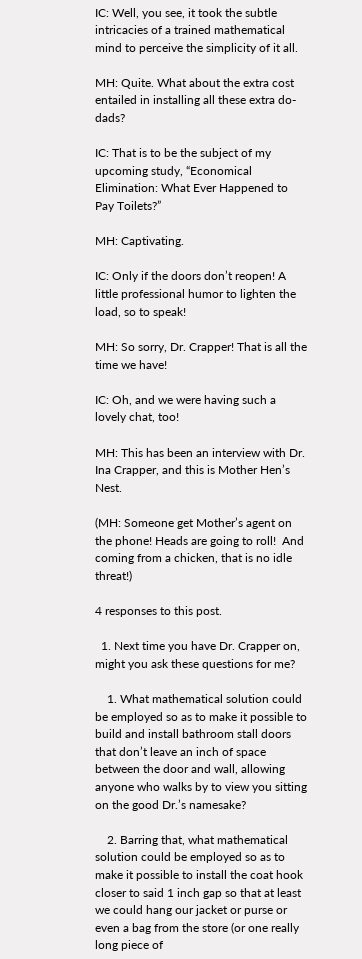IC: Well, you see, it took the subtle intricacies of a trained mathematical mind to perceive the simplicity of it all.

MH: Quite. What about the extra cost entailed in installing all these extra do-dads?

IC: That is to be the subject of my upcoming study, “Economical Elimination: What Ever Happened to Pay Toilets?”

MH: Captivating.

IC: Only if the doors don’t reopen! A little professional humor to lighten the load, so to speak!

MH: So sorry, Dr. Crapper! That is all the time we have!

IC: Oh, and we were having such a lovely chat, too!

MH: This has been an interview with Dr. Ina Crapper, and this is Mother Hen’s Nest.

(MH: Someone get Mother’s agent on the phone! Heads are going to roll!  And coming from a chicken, that is no idle threat!)

4 responses to this post.

  1. Next time you have Dr. Crapper on, might you ask these questions for me?

    1. What mathematical solution could be employed so as to make it possible to build and install bathroom stall doors that don’t leave an inch of space between the door and wall, allowing anyone who walks by to view you sitting on the good Dr.’s namesake?

    2. Barring that, what mathematical solution could be employed so as to make it possible to install the coat hook closer to said 1 inch gap so that at least we could hang our jacket or purse or even a bag from the store (or one really long piece of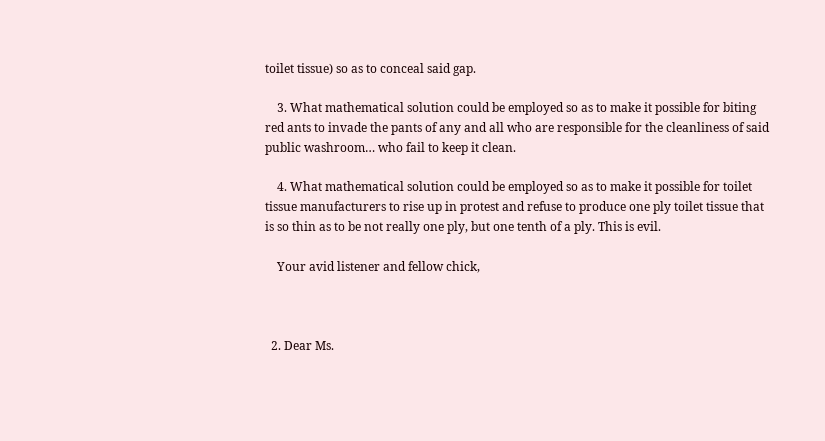toilet tissue) so as to conceal said gap.

    3. What mathematical solution could be employed so as to make it possible for biting red ants to invade the pants of any and all who are responsible for the cleanliness of said public washroom… who fail to keep it clean.

    4. What mathematical solution could be employed so as to make it possible for toilet tissue manufacturers to rise up in protest and refuse to produce one ply toilet tissue that is so thin as to be not really one ply, but one tenth of a ply. This is evil.

    Your avid listener and fellow chick,



  2. Dear Ms.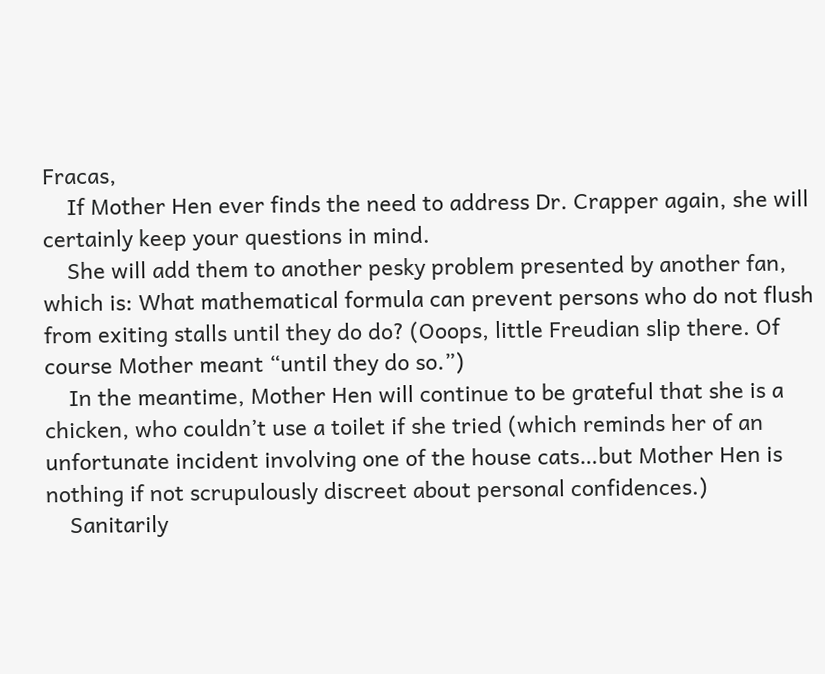Fracas,
    If Mother Hen ever finds the need to address Dr. Crapper again, she will certainly keep your questions in mind.
    She will add them to another pesky problem presented by another fan, which is: What mathematical formula can prevent persons who do not flush from exiting stalls until they do do? (Ooops, little Freudian slip there. Of course Mother meant “until they do so.”)
    In the meantime, Mother Hen will continue to be grateful that she is a chicken, who couldn’t use a toilet if she tried (which reminds her of an unfortunate incident involving one of the house cats…but Mother Hen is nothing if not scrupulously discreet about personal confidences.)
    Sanitarily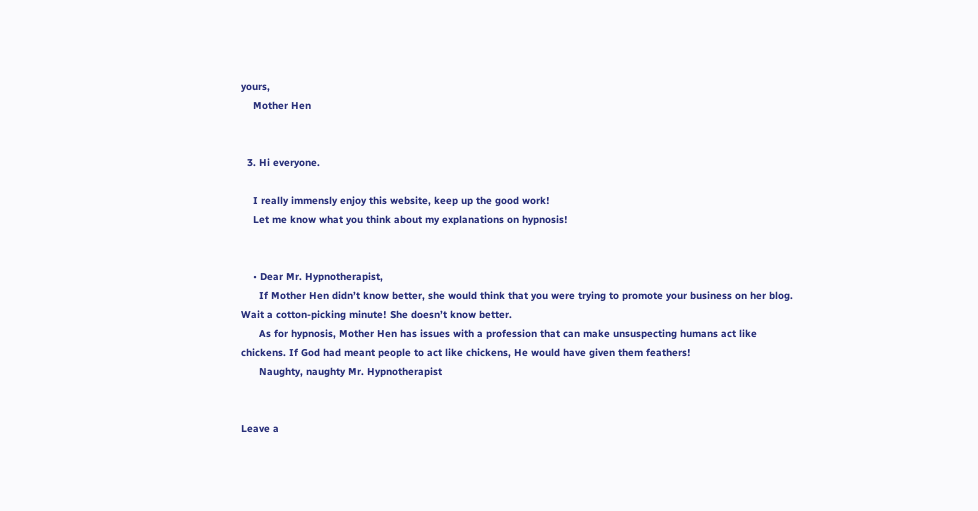yours,
    Mother Hen


  3. Hi everyone.

    I really immensly enjoy this website, keep up the good work!
    Let me know what you think about my explanations on hypnosis!


    • Dear Mr. Hypnotherapist,
      If Mother Hen didn’t know better, she would think that you were trying to promote your business on her blog. Wait a cotton-picking minute! She doesn’t know better.
      As for hypnosis, Mother Hen has issues with a profession that can make unsuspecting humans act like chickens. If God had meant people to act like chickens, He would have given them feathers!
      Naughty, naughty Mr. Hypnotherapist


Leave a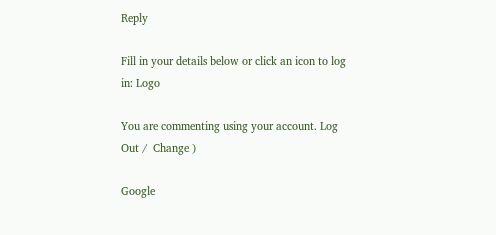Reply

Fill in your details below or click an icon to log in: Logo

You are commenting using your account. Log Out /  Change )

Google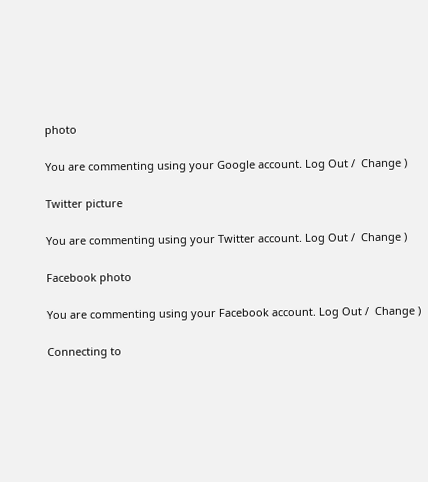photo

You are commenting using your Google account. Log Out /  Change )

Twitter picture

You are commenting using your Twitter account. Log Out /  Change )

Facebook photo

You are commenting using your Facebook account. Log Out /  Change )

Connecting to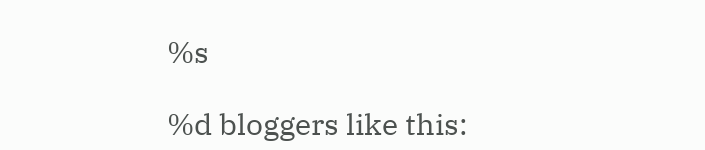%s

%d bloggers like this: